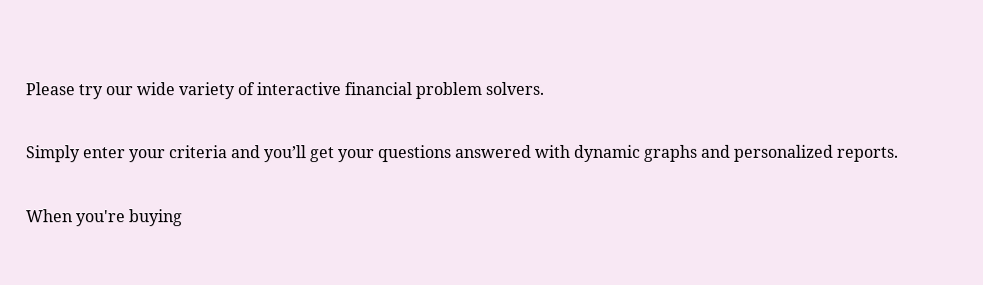Please try our wide variety of interactive financial problem solvers.

Simply enter your criteria and you’ll get your questions answered with dynamic graphs and personalized reports.

When you're buying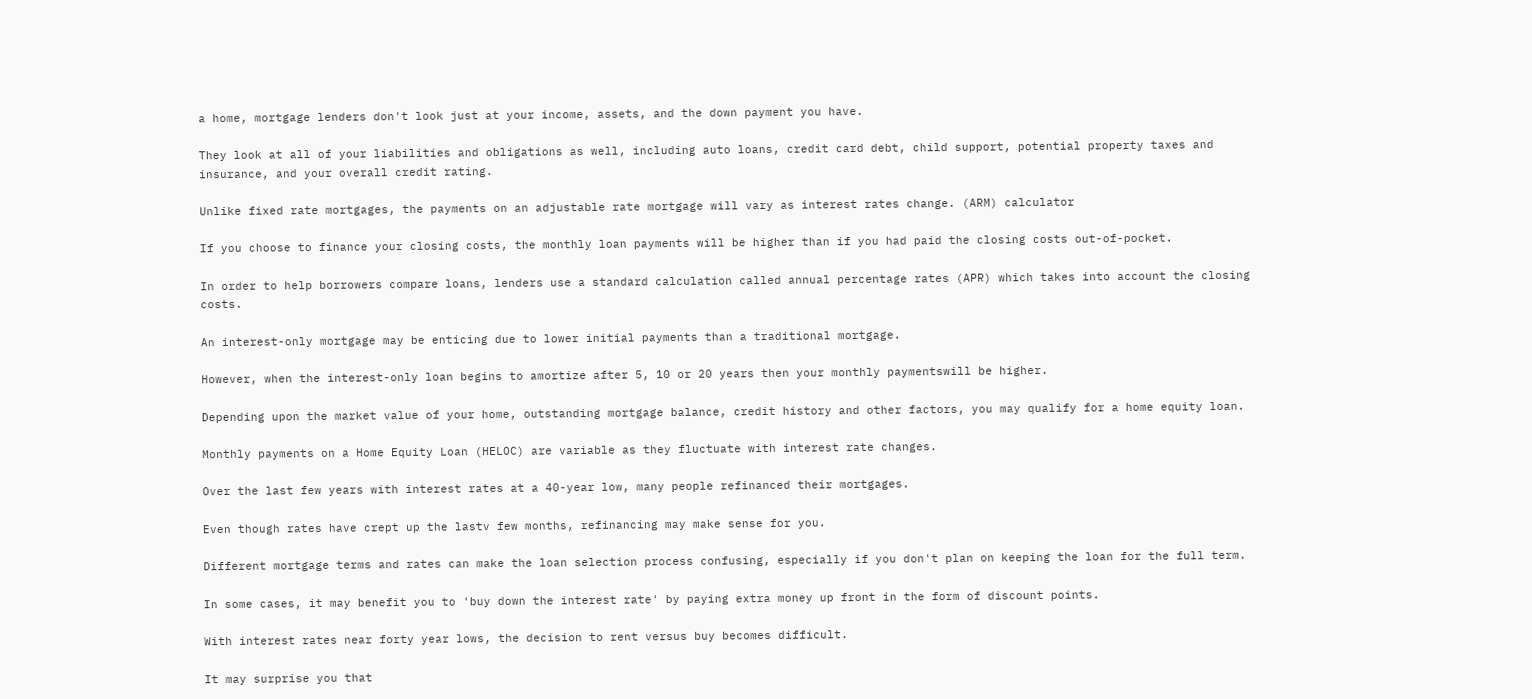a home, mortgage lenders don't look just at your income, assets, and the down payment you have.

They look at all of your liabilities and obligations as well, including auto loans, credit card debt, child support, potential property taxes and insurance, and your overall credit rating.

Unlike fixed rate mortgages, the payments on an adjustable rate mortgage will vary as interest rates change. (ARM) calculator

If you choose to finance your closing costs, the monthly loan payments will be higher than if you had paid the closing costs out-of-pocket.

In order to help borrowers compare loans, lenders use a standard calculation called annual percentage rates (APR) which takes into account the closing costs.

An interest-only mortgage may be enticing due to lower initial payments than a traditional mortgage.

However, when the interest-only loan begins to amortize after 5, 10 or 20 years then your monthly paymentswill be higher.

Depending upon the market value of your home, outstanding mortgage balance, credit history and other factors, you may qualify for a home equity loan.

Monthly payments on a Home Equity Loan (HELOC) are variable as they fluctuate with interest rate changes.

Over the last few years with interest rates at a 40-year low, many people refinanced their mortgages.

Even though rates have crept up the lastv few months, refinancing may make sense for you.

Different mortgage terms and rates can make the loan selection process confusing, especially if you don't plan on keeping the loan for the full term.

In some cases, it may benefit you to 'buy down the interest rate' by paying extra money up front in the form of discount points.

With interest rates near forty year lows, the decision to rent versus buy becomes difficult.

It may surprise you that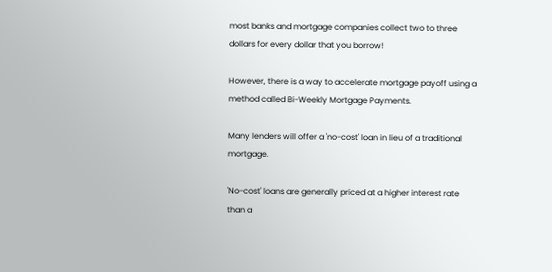most banks and mortgage companies collect two to three dollars for every dollar that you borrow!

However, there is a way to accelerate mortgage payoff using a method called Bi-Weekly Mortgage Payments.

Many lenders will offer a 'no-cost' loan in lieu of a traditional mortgage.

'No-cost' loans are generally priced at a higher interest rate than a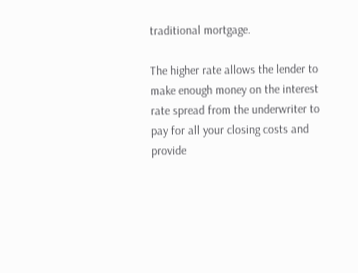traditional mortgage.

The higher rate allows the lender to make enough money on the interest rate spread from the underwriter to pay for all your closing costs and provide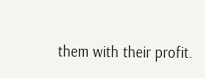them with their profit.